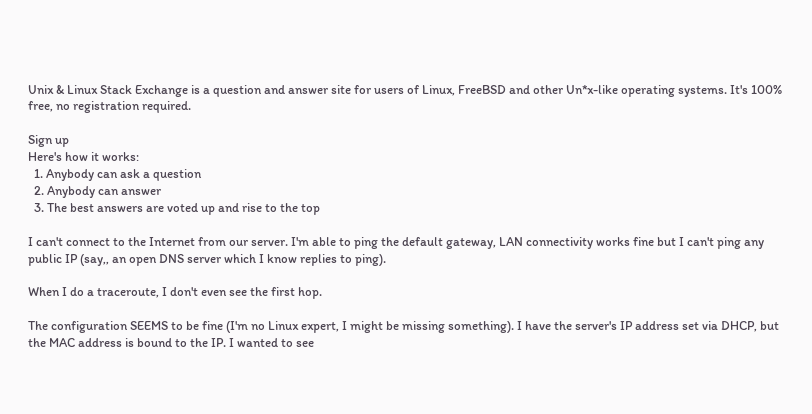Unix & Linux Stack Exchange is a question and answer site for users of Linux, FreeBSD and other Un*x-like operating systems. It's 100% free, no registration required.

Sign up
Here's how it works:
  1. Anybody can ask a question
  2. Anybody can answer
  3. The best answers are voted up and rise to the top

I can't connect to the Internet from our server. I'm able to ping the default gateway, LAN connectivity works fine but I can't ping any public IP (say,, an open DNS server which I know replies to ping).

When I do a traceroute, I don't even see the first hop.

The configuration SEEMS to be fine (I'm no Linux expert, I might be missing something). I have the server's IP address set via DHCP, but the MAC address is bound to the IP. I wanted to see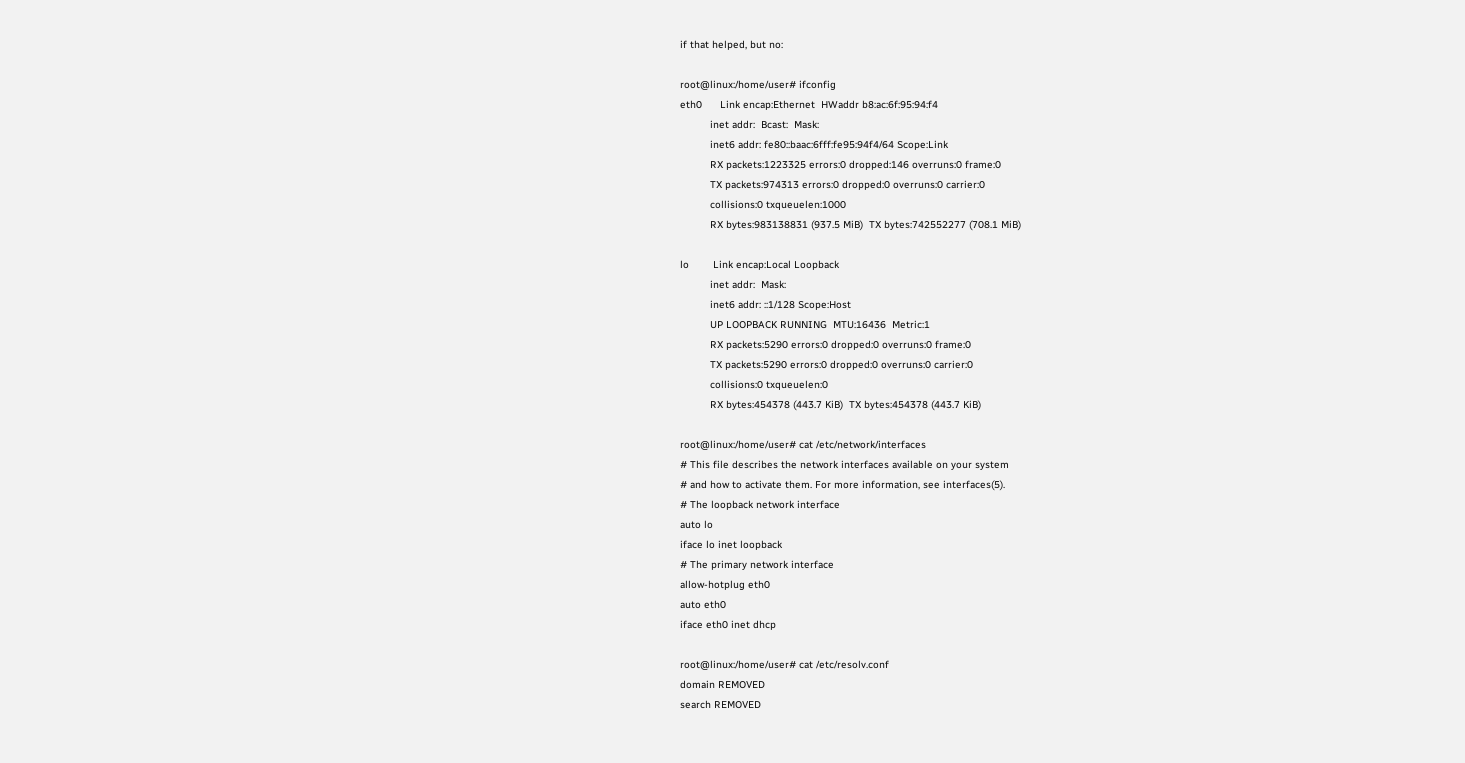if that helped, but no:

root@linux:/home/user# ifconfig
eth0      Link encap:Ethernet  HWaddr b8:ac:6f:95:94:f4
          inet addr:  Bcast:  Mask:
          inet6 addr: fe80::baac:6fff:fe95:94f4/64 Scope:Link
          RX packets:1223325 errors:0 dropped:146 overruns:0 frame:0
          TX packets:974313 errors:0 dropped:0 overruns:0 carrier:0
          collisions:0 txqueuelen:1000
          RX bytes:983138831 (937.5 MiB)  TX bytes:742552277 (708.1 MiB)

lo        Link encap:Local Loopback
          inet addr:  Mask:
          inet6 addr: ::1/128 Scope:Host
          UP LOOPBACK RUNNING  MTU:16436  Metric:1
          RX packets:5290 errors:0 dropped:0 overruns:0 frame:0
          TX packets:5290 errors:0 dropped:0 overruns:0 carrier:0
          collisions:0 txqueuelen:0
          RX bytes:454378 (443.7 KiB)  TX bytes:454378 (443.7 KiB)

root@linux:/home/user# cat /etc/network/interfaces
# This file describes the network interfaces available on your system
# and how to activate them. For more information, see interfaces(5).
# The loopback network interface
auto lo
iface lo inet loopback
# The primary network interface
allow-hotplug eth0
auto eth0
iface eth0 inet dhcp

root@linux:/home/user# cat /etc/resolv.conf
domain REMOVED
search REMOVED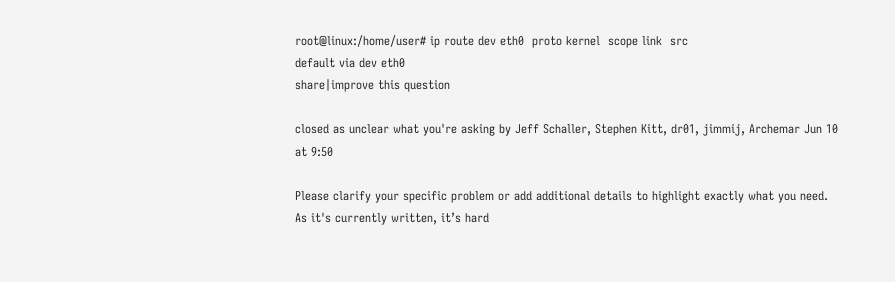root@linux:/home/user# ip route dev eth0  proto kernel  scope link  src
default via dev eth0
share|improve this question

closed as unclear what you're asking by Jeff Schaller, Stephen Kitt, dr01, jimmij, Archemar Jun 10 at 9:50

Please clarify your specific problem or add additional details to highlight exactly what you need. As it's currently written, it’s hard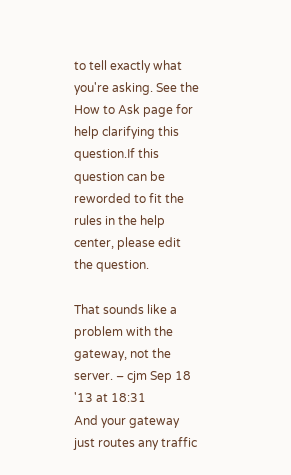to tell exactly what you're asking. See the How to Ask page for help clarifying this question.If this question can be reworded to fit the rules in the help center, please edit the question.

That sounds like a problem with the gateway, not the server. – cjm Sep 18 '13 at 18:31
And your gateway just routes any traffic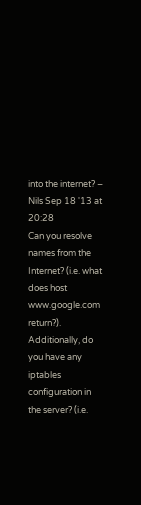into the internet? – Nils Sep 18 '13 at 20:28
Can you resolve names from the Internet? (i.e. what does host www.google.com return?). Additionally, do you have any iptables configuration in the server? (i.e.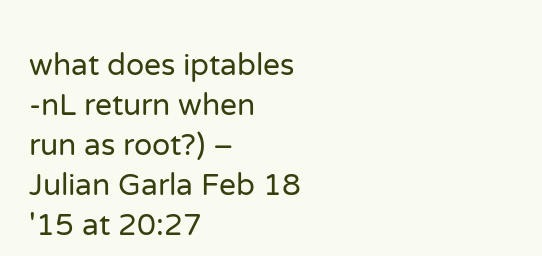what does iptables -nL return when run as root?) – Julian Garla Feb 18 '15 at 20:27